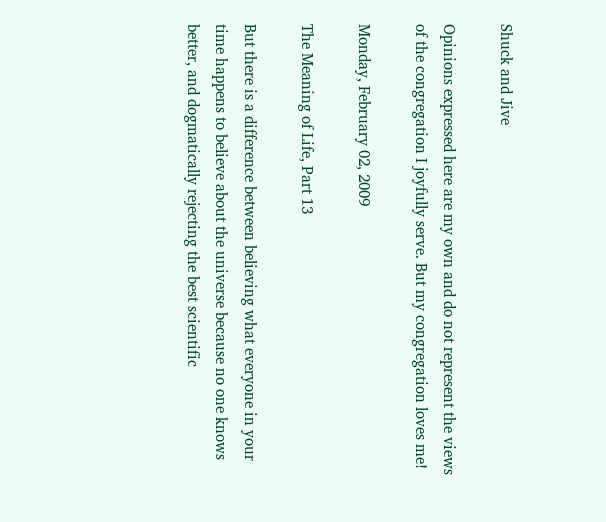Shuck and Jive

Opinions expressed here are my own and do not represent the views of the congregation I joyfully serve. But my congregation loves me!

Monday, February 02, 2009

The Meaning of Life, Part 13

But there is a difference between believing what everyone in your time happens to believe about the universe because no one knows better, and dogmatically rejecting the best scientific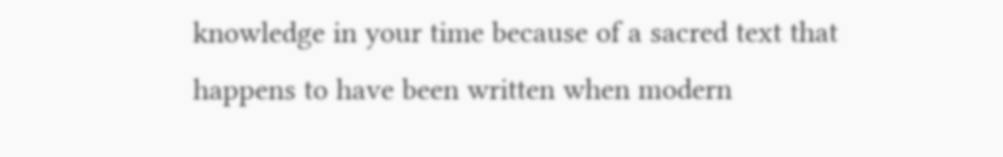knowledge in your time because of a sacred text that happens to have been written when modern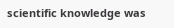scientific knowledge was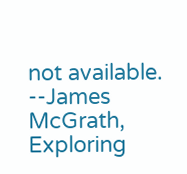not available.
--James McGrath, Exploring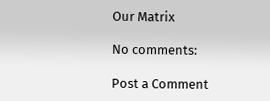Our Matrix

No comments:

Post a Comment